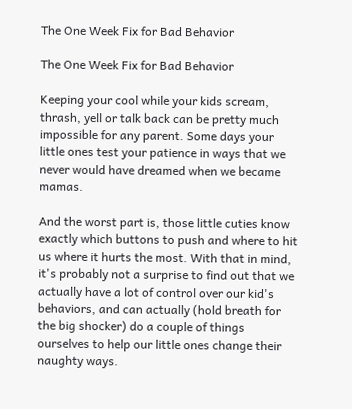The One Week Fix for Bad Behavior

The One Week Fix for Bad Behavior

Keeping your cool while your kids scream, thrash, yell or talk back can be pretty much impossible for any parent. Some days your little ones test your patience in ways that we never would have dreamed when we became mamas.

And the worst part is, those little cuties know exactly which buttons to push and where to hit us where it hurts the most. With that in mind, it's probably not a surprise to find out that we actually have a lot of control over our kid's behaviors, and can actually (hold breath for the big shocker) do a couple of things ourselves to help our little ones change their naughty ways.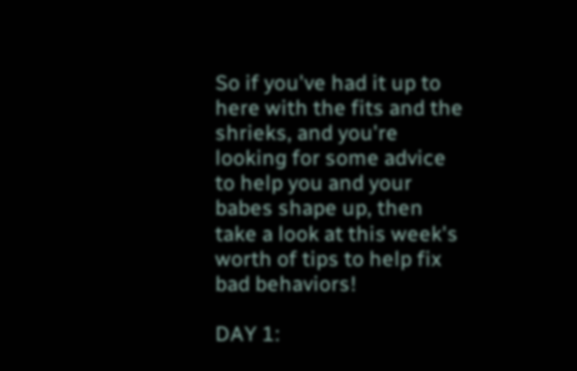So if you've had it up to here with the fits and the shrieks, and you're looking for some advice to help you and your babes shape up, then take a look at this week's worth of tips to help fix bad behaviors!

DAY 1: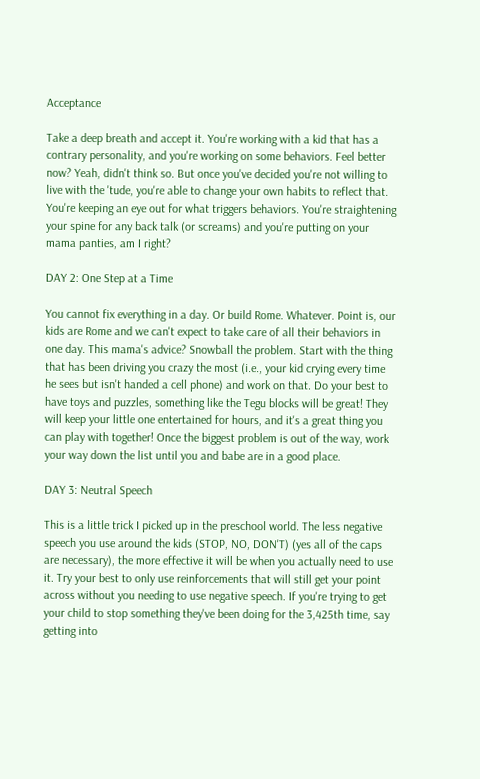Acceptance

Take a deep breath and accept it. You're working with a kid that has a contrary personality, and you're working on some behaviors. Feel better now? Yeah, didn't think so. But once you've decided you're not willing to live with the 'tude, you're able to change your own habits to reflect that. You're keeping an eye out for what triggers behaviors. You're straightening your spine for any back talk (or screams) and you're putting on your mama panties, am I right?

DAY 2: One Step at a Time

You cannot fix everything in a day. Or build Rome. Whatever. Point is, our kids are Rome and we can't expect to take care of all their behaviors in one day. This mama's advice? Snowball the problem. Start with the thing that has been driving you crazy the most (i.e., your kid crying every time he sees but isn't handed a cell phone) and work on that. Do your best to have toys and puzzles, something like the Tegu blocks will be great! They will keep your little one entertained for hours, and it's a great thing you can play with together! Once the biggest problem is out of the way, work your way down the list until you and babe are in a good place.

DAY 3: Neutral Speech

This is a little trick I picked up in the preschool world. The less negative speech you use around the kids (STOP, NO, DON'T) (yes all of the caps are necessary), the more effective it will be when you actually need to use it. Try your best to only use reinforcements that will still get your point across without you needing to use negative speech. If you're trying to get your child to stop something they've been doing for the 3,425th time, say getting into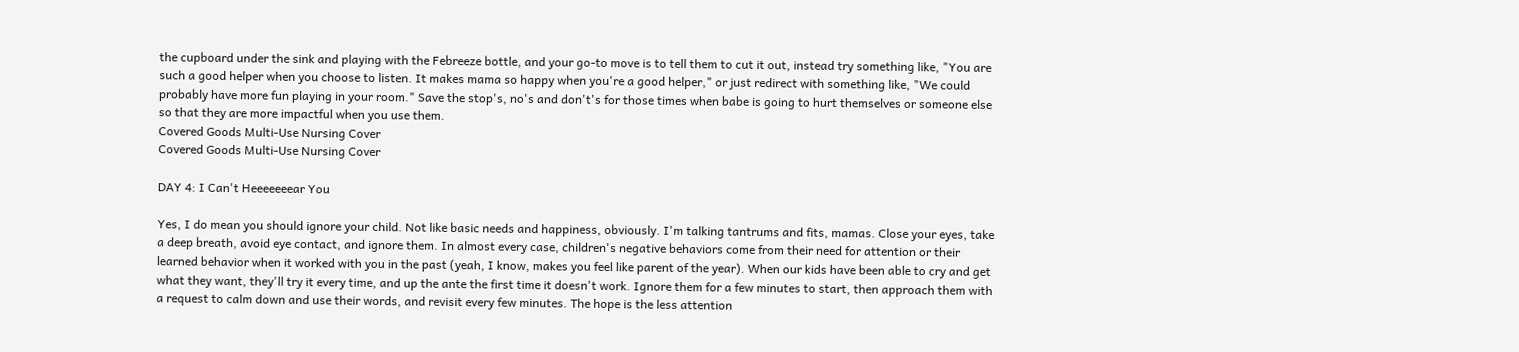the cupboard under the sink and playing with the Febreeze bottle, and your go-to move is to tell them to cut it out, instead try something like, "You are such a good helper when you choose to listen. It makes mama so happy when you're a good helper," or just redirect with something like, "We could probably have more fun playing in your room." Save the stop's, no's and don't's for those times when babe is going to hurt themselves or someone else so that they are more impactful when you use them.
Covered Goods Multi-Use Nursing Cover
Covered Goods Multi-Use Nursing Cover

DAY 4: I Can't Heeeeeeear You

Yes, I do mean you should ignore your child. Not like basic needs and happiness, obviously. I'm talking tantrums and fits, mamas. Close your eyes, take a deep breath, avoid eye contact, and ignore them. In almost every case, children's negative behaviors come from their need for attention or their learned behavior when it worked with you in the past (yeah, I know, makes you feel like parent of the year). When our kids have been able to cry and get what they want, they'll try it every time, and up the ante the first time it doesn't work. Ignore them for a few minutes to start, then approach them with a request to calm down and use their words, and revisit every few minutes. The hope is the less attention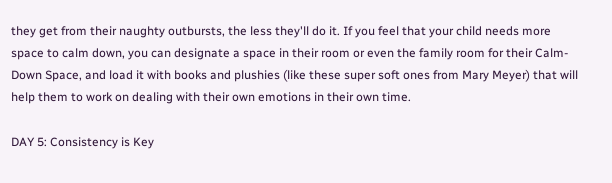they get from their naughty outbursts, the less they'll do it. If you feel that your child needs more space to calm down, you can designate a space in their room or even the family room for their Calm-Down Space, and load it with books and plushies (like these super soft ones from Mary Meyer) that will help them to work on dealing with their own emotions in their own time.

DAY 5: Consistency is Key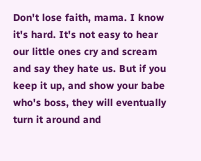Don't lose faith, mama. I know it's hard. It's not easy to hear our little ones cry and scream and say they hate us. But if you keep it up, and show your babe who's boss, they will eventually turn it around and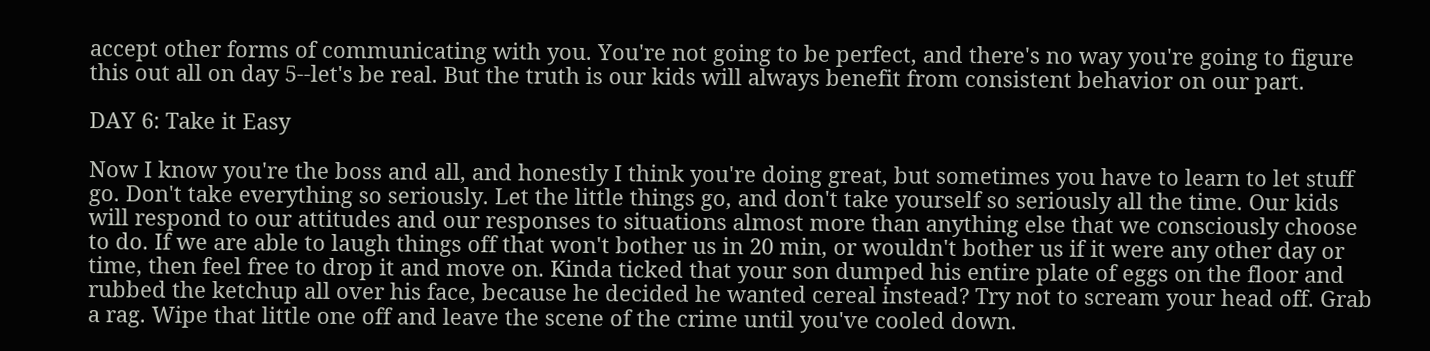accept other forms of communicating with you. You're not going to be perfect, and there's no way you're going to figure this out all on day 5--let's be real. But the truth is our kids will always benefit from consistent behavior on our part.

DAY 6: Take it Easy

Now I know you're the boss and all, and honestly I think you're doing great, but sometimes you have to learn to let stuff go. Don't take everything so seriously. Let the little things go, and don't take yourself so seriously all the time. Our kids will respond to our attitudes and our responses to situations almost more than anything else that we consciously choose to do. If we are able to laugh things off that won't bother us in 20 min, or wouldn't bother us if it were any other day or time, then feel free to drop it and move on. Kinda ticked that your son dumped his entire plate of eggs on the floor and rubbed the ketchup all over his face, because he decided he wanted cereal instead? Try not to scream your head off. Grab a rag. Wipe that little one off and leave the scene of the crime until you've cooled down.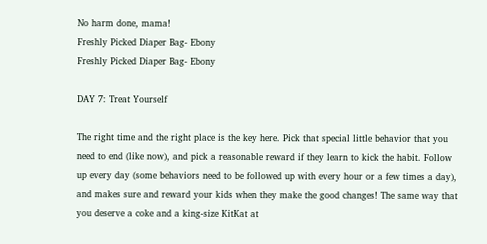No harm done, mama!
Freshly Picked Diaper Bag- Ebony
Freshly Picked Diaper Bag- Ebony

DAY 7: Treat Yourself

The right time and the right place is the key here. Pick that special little behavior that you need to end (like now), and pick a reasonable reward if they learn to kick the habit. Follow up every day (some behaviors need to be followed up with every hour or a few times a day), and makes sure and reward your kids when they make the good changes! The same way that you deserve a coke and a king-size KitKat at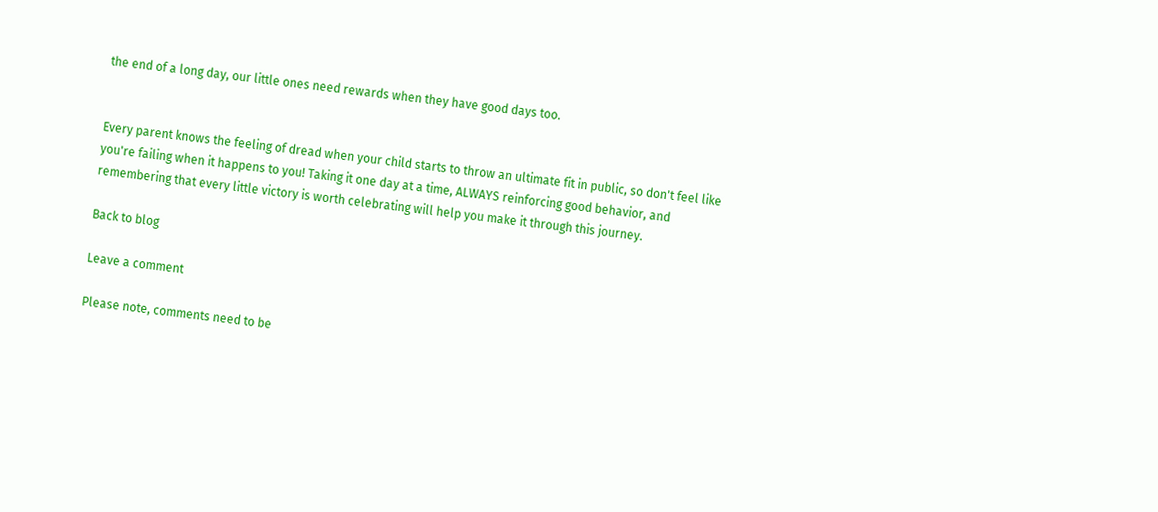the end of a long day, our little ones need rewards when they have good days too.


Every parent knows the feeling of dread when your child starts to throw an ultimate fit in public, so don't feel like you're failing when it happens to you! Taking it one day at a time, ALWAYS reinforcing good behavior, and remembering that every little victory is worth celebrating will help you make it through this journey.

Back to blog

Leave a comment

Please note, comments need to be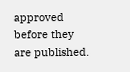approved before they are published.